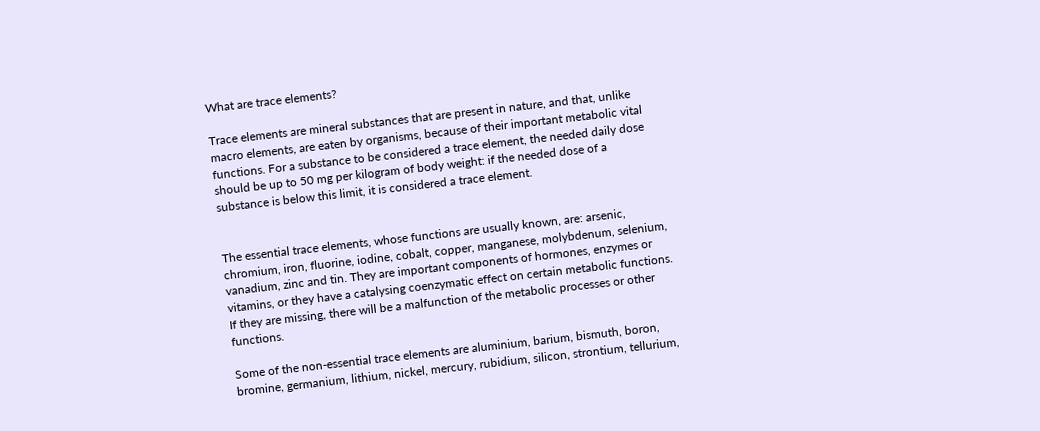What are trace elements?

Trace elements are mineral substances that are present in nature, and that, unlike macro elements, are eaten by organisms, because of their important metabolic vital functions. For a substance to be considered a trace element, the needed daily dose should be up to 50 mg per kilogram of body weight: if the needed dose of a substance is below this limit, it is considered a trace element.


The essential trace elements, whose functions are usually known, are: arsenic, chromium, iron, fluorine, iodine, cobalt, copper, manganese, molybdenum, selenium, vanadium, zinc and tin. They are important components of hormones, enzymes or vitamins, or they have a catalysing coenzymatic effect on certain metabolic functions. If they are missing, there will be a malfunction of the metabolic processes or other functions.

Some of the non-essential trace elements are aluminium, barium, bismuth, boron, bromine, germanium, lithium, nickel, mercury, rubidium, silicon, strontium, tellurium,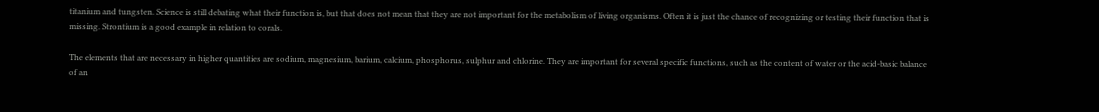titanium and tungsten. Science is still debating what their function is, but that does not mean that they are not important for the metabolism of living organisms. Often it is just the chance of recognizing or testing their function that is missing. Strontium is a good example in relation to corals.

The elements that are necessary in higher quantities are sodium, magnesium, barium, calcium, phosphorus, sulphur and chlorine. They are important for several specific functions, such as the content of water or the acid-basic balance of an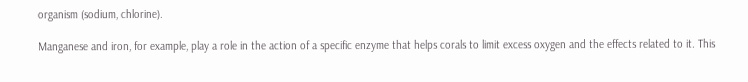organism (sodium, chlorine).

Manganese and iron, for example, play a role in the action of a specific enzyme that helps corals to limit excess oxygen and the effects related to it. This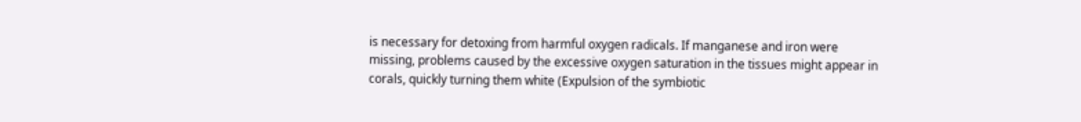is necessary for detoxing from harmful oxygen radicals. If manganese and iron were missing, problems caused by the excessive oxygen saturation in the tissues might appear in corals, quickly turning them white (Expulsion of the symbiotic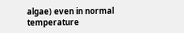algae) even in normal temperature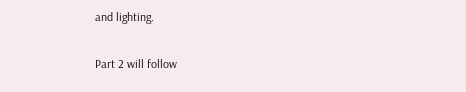and lighting.

Part 2 will follow